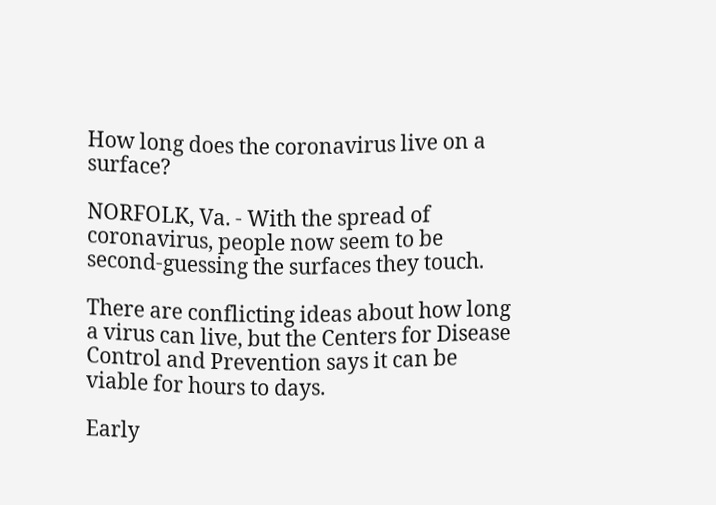How long does the coronavirus live on a surface?

NORFOLK, Va. - With the spread of coronavirus, people now seem to be second-guessing the surfaces they touch.

There are conflicting ideas about how long a virus can live, but the Centers for Disease Control and Prevention says it can be viable for hours to days.

Early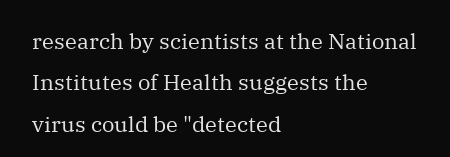research by scientists at the National Institutes of Health suggests the virus could be "detected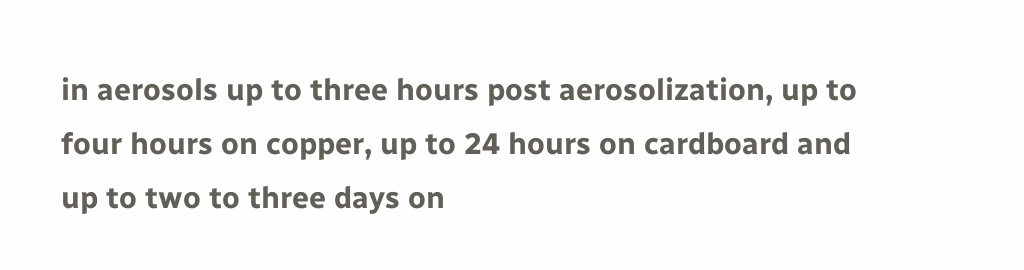in aerosols up to three hours post aerosolization, up to four hours on copper, up to 24 hours on cardboard and up to two to three days on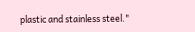plastic and stainless steel."